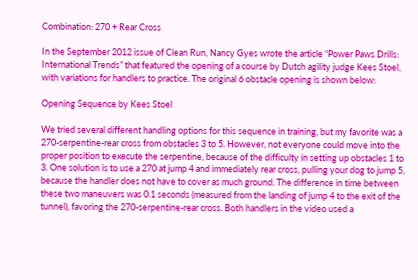Combination: 270 + Rear Cross

In the September 2012 issue of Clean Run, Nancy Gyes wrote the article “Power Paws Drills: International Trends” that featured the opening of a course by Dutch agility judge Kees Stoel, with variations for handlers to practice. The original 6 obstacle opening is shown below:

Opening Sequence by Kees Stoel

We tried several different handling options for this sequence in training, but my favorite was a 270-serpentine-rear cross from obstacles 3 to 5. However, not everyone could move into the proper position to execute the serpentine, because of the difficulty in setting up obstacles 1 to 3. One solution is to use a 270 at jump 4 and immediately rear cross, pulling your dog to jump 5, because the handler does not have to cover as much ground. The difference in time between these two maneuvers was 0.1 seconds (measured from the landing of jump 4 to the exit of the tunnel), favoring the 270-serpentine-rear cross. Both handlers in the video used a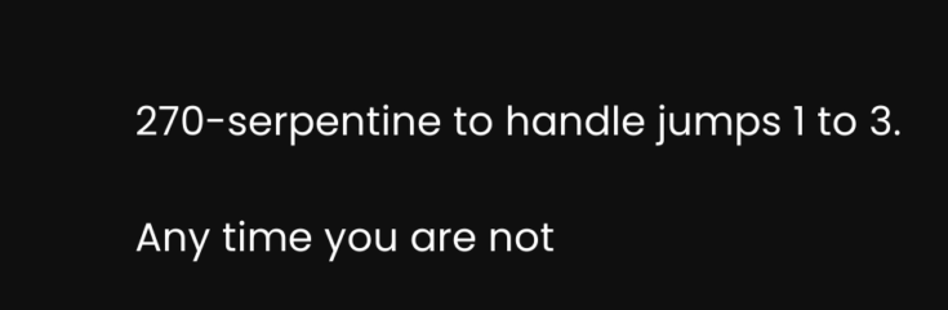270-serpentine to handle jumps 1 to 3.

Any time you are not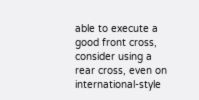able to execute a good front cross, consider using a rear cross, even on international-style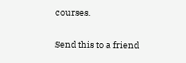courses.

Send this to a friend